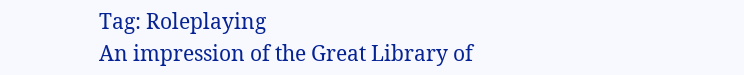Tag: Roleplaying
An impression of the Great Library of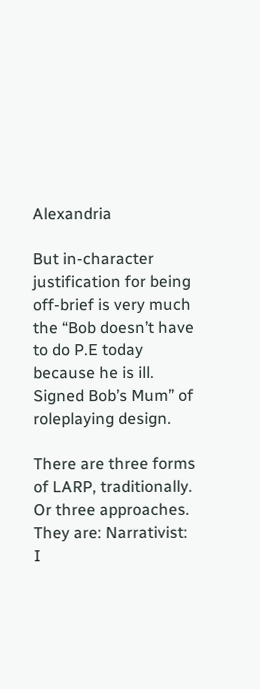Alexandria

But in-character justification for being off-brief is very much the “Bob doesn’t have to do P.E today because he is ill. Signed Bob’s Mum” of roleplaying design.

There are three forms of LARP, traditionally. Or three approaches. They are: Narrativist: I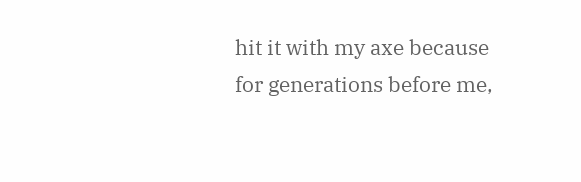hit it with my axe because for generations before me,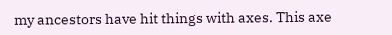my ancestors have hit things with axes. This axe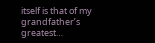itself is that of my grandfather’s greatest…